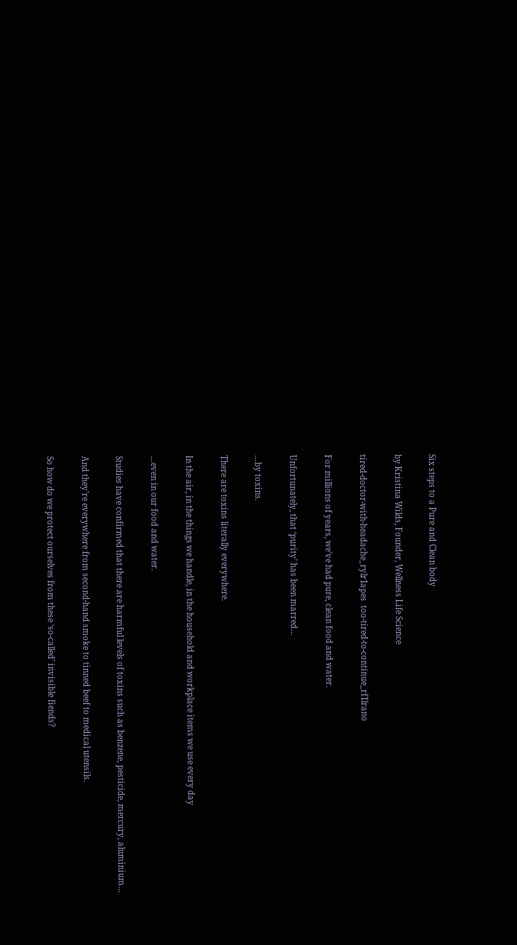Six steps to a Pure and Clean body

by Kristina Wilds, Founder, Wellness Life Science

tired-doctor-with-headache_rylr1apes  too-tired-to-continue_rf1lrano

For millions of years, we’ve had pure, clean food and water.

Unfortunately, that ‘purity’ has been marred…

…by toxins.

There are toxins literally everywhere.

In the air, in the things we handle, in the household and workplace items we use every day

…even in our food and water.

Studies have confirmed that there are harmful levels of toxins such as benzene, pesticide, mercury, aluminium…

And they’re everywhere from second-hand smoke to tinned beef to medical utensils.

So how do we protect ourselves from these ‘so-called’ invisible fiends?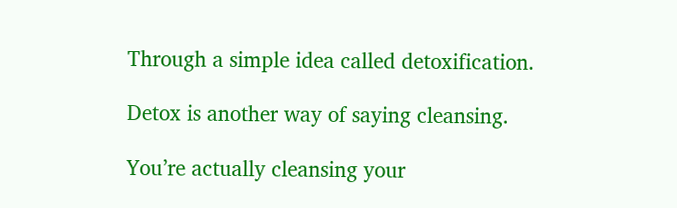Through a simple idea called detoxification.

Detox is another way of saying cleansing.

You’re actually cleansing your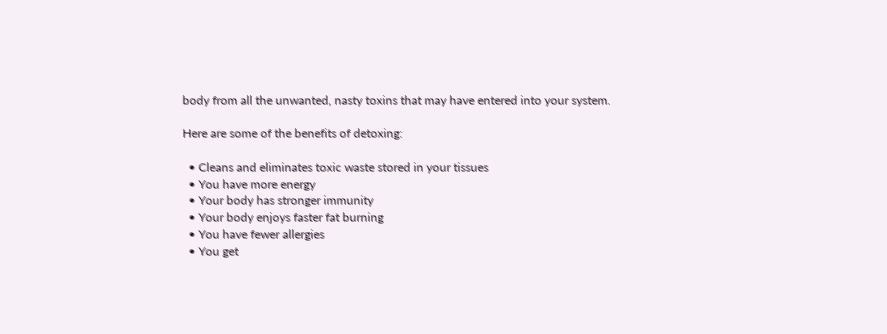body from all the unwanted, nasty toxins that may have entered into your system.

Here are some of the benefits of detoxing:

  • Cleans and eliminates toxic waste stored in your tissues
  • You have more energy
  • Your body has stronger immunity
  • Your body enjoys faster fat burning
  • You have fewer allergies
  • You get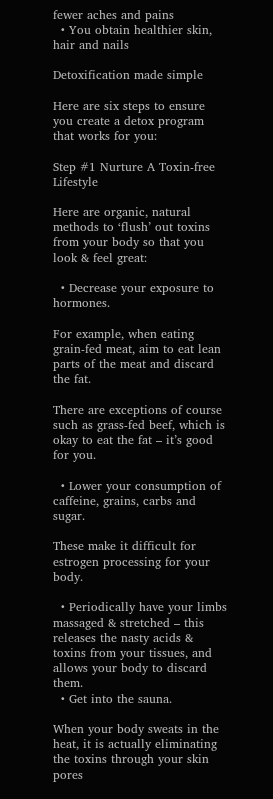fewer aches and pains
  • You obtain healthier skin, hair and nails

Detoxification made simple

Here are six steps to ensure you create a detox program that works for you:

Step #1 Nurture A Toxin-free Lifestyle

Here are organic, natural methods to ‘flush’ out toxins from your body so that you look & feel great:

  • Decrease your exposure to hormones.

For example, when eating grain-fed meat, aim to eat lean parts of the meat and discard the fat.

There are exceptions of course such as grass-fed beef, which is okay to eat the fat – it’s good for you.

  • Lower your consumption of caffeine, grains, carbs and sugar.

These make it difficult for estrogen processing for your body.

  • Periodically have your limbs massaged & stretched – this releases the nasty acids & toxins from your tissues, and allows your body to discard them.
  • Get into the sauna.

When your body sweats in the heat, it is actually eliminating the toxins through your skin pores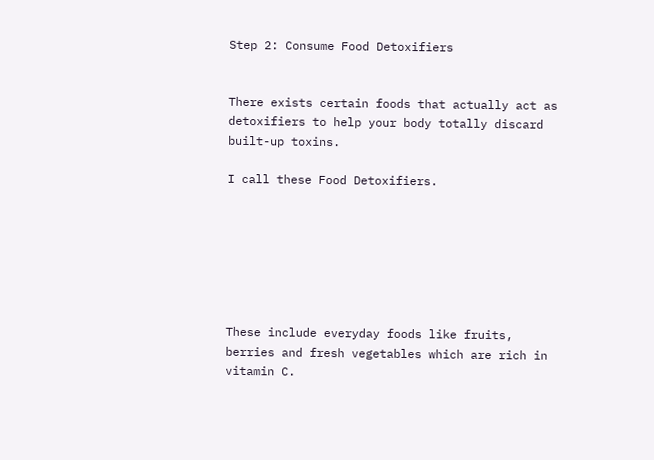Step 2: Consume Food Detoxifiers


There exists certain foods that actually act as detoxifiers to help your body totally discard built-up toxins.

I call these Food Detoxifiers.







These include everyday foods like fruits, berries and fresh vegetables which are rich in vitamin C.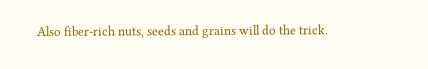Also fiber-rich nuts, seeds and grains will do the trick.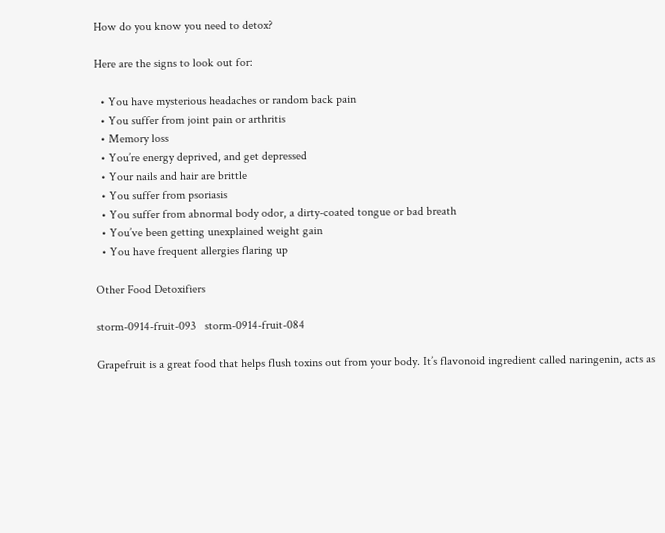How do you know you need to detox?

Here are the signs to look out for:

  • You have mysterious headaches or random back pain
  • You suffer from joint pain or arthritis
  • Memory loss
  • You’re energy deprived, and get depressed
  • Your nails and hair are brittle
  • You suffer from psoriasis
  • You suffer from abnormal body odor, a dirty-coated tongue or bad breath
  • You’ve been getting unexplained weight gain
  • You have frequent allergies flaring up

Other Food Detoxifiers

storm-0914-fruit-093   storm-0914-fruit-084

Grapefruit is a great food that helps flush toxins out from your body. It’s flavonoid ingredient called naringenin, acts as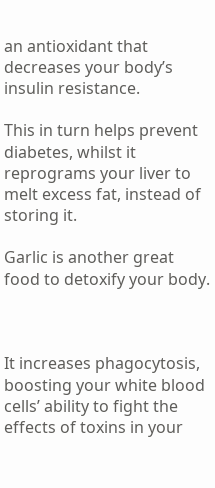an antioxidant that decreases your body’s insulin resistance.

This in turn helps prevent diabetes, whilst it reprograms your liver to melt excess fat, instead of storing it.

Garlic is another great food to detoxify your body.



It increases phagocytosis, boosting your white blood cells’ ability to fight the effects of toxins in your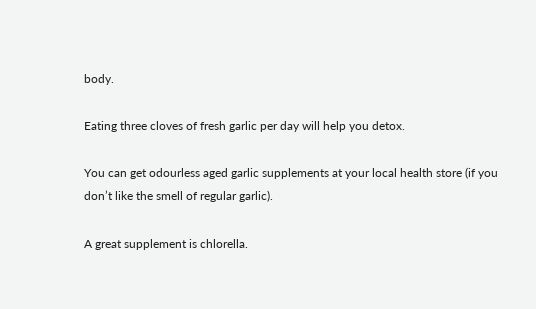body.

Eating three cloves of fresh garlic per day will help you detox.

You can get odourless aged garlic supplements at your local health store (if you don’t like the smell of regular garlic).

A great supplement is chlorella.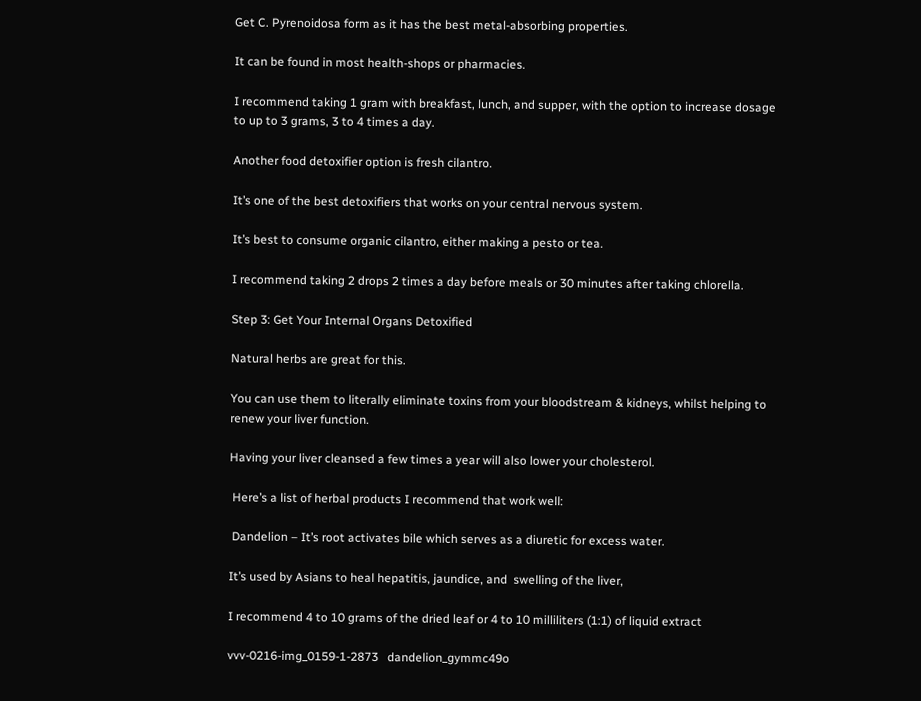Get C. Pyrenoidosa form as it has the best metal-absorbing properties.

It can be found in most health-shops or pharmacies.

I recommend taking 1 gram with breakfast, lunch, and supper, with the option to increase dosage to up to 3 grams, 3 to 4 times a day.

Another food detoxifier option is fresh cilantro.

It’s one of the best detoxifiers that works on your central nervous system.

It’s best to consume organic cilantro, either making a pesto or tea.

I recommend taking 2 drops 2 times a day before meals or 30 minutes after taking chlorella.

Step 3: Get Your Internal Organs Detoxified

Natural herbs are great for this.

You can use them to literally eliminate toxins from your bloodstream & kidneys, whilst helping to renew your liver function.

Having your liver cleansed a few times a year will also lower your cholesterol.

 Here’s a list of herbal products I recommend that work well:

 Dandelion – It’s root activates bile which serves as a diuretic for excess water.

It’s used by Asians to heal hepatitis, jaundice, and  swelling of the liver,

I recommend 4 to 10 grams of the dried leaf or 4 to 10 milliliters (1:1) of liquid extract

vvv-0216-img_0159-1-2873   dandelion_gymmc49o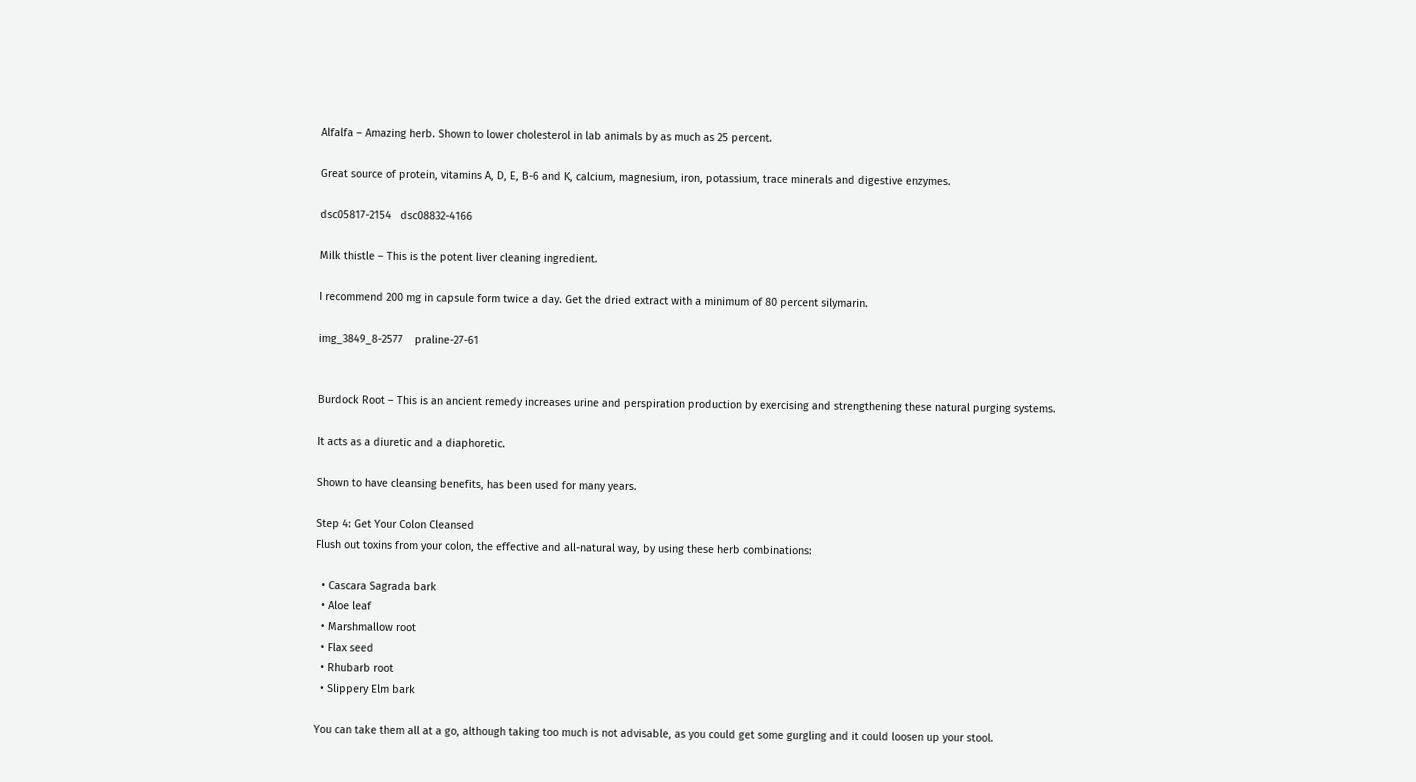Alfalfa – Amazing herb. Shown to lower cholesterol in lab animals by as much as 25 percent.

Great source of protein, vitamins A, D, E, B-6 and K, calcium, magnesium, iron, potassium, trace minerals and digestive enzymes.

dsc05817-2154   dsc08832-4166

Milk thistle – This is the potent liver cleaning ingredient.

I recommend 200 mg in capsule form twice a day. Get the dried extract with a minimum of 80 percent silymarin.

img_3849_8-2577    praline-27-61


Burdock Root – This is an ancient remedy increases urine and perspiration production by exercising and strengthening these natural purging systems.

It acts as a diuretic and a diaphoretic.

Shown to have cleansing benefits, has been used for many years.

Step 4: Get Your Colon Cleansed
Flush out toxins from your colon, the effective and all-natural way, by using these herb combinations:

  • Cascara Sagrada bark
  • Aloe leaf
  • Marshmallow root
  • Flax seed
  • Rhubarb root
  • Slippery Elm bark

You can take them all at a go, although taking too much is not advisable, as you could get some gurgling and it could loosen up your stool.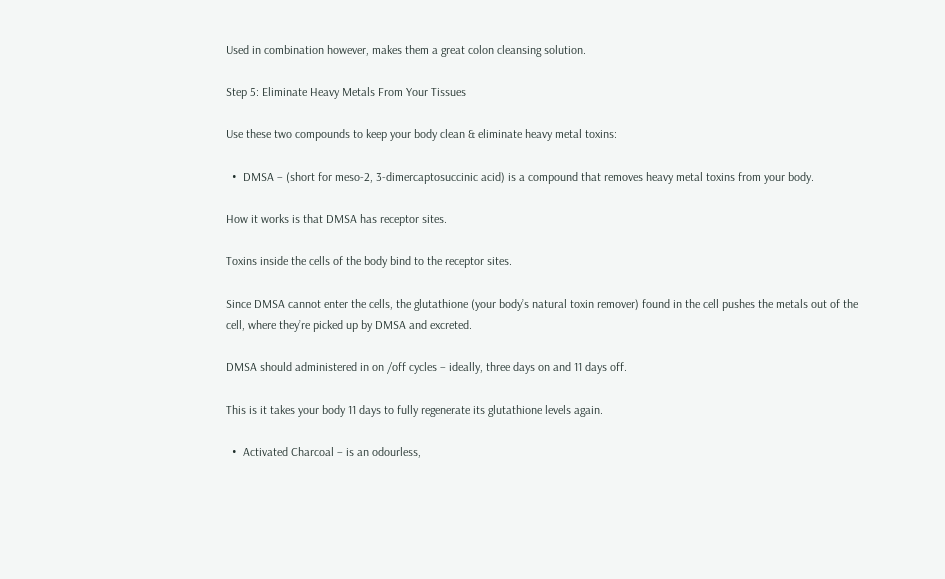Used in combination however, makes them a great colon cleansing solution.

Step 5: Eliminate Heavy Metals From Your Tissues

Use these two compounds to keep your body clean & eliminate heavy metal toxins:

  •  DMSA – (short for meso-2, 3-dimercaptosuccinic acid) is a compound that removes heavy metal toxins from your body.

How it works is that DMSA has receptor sites.

Toxins inside the cells of the body bind to the receptor sites.

Since DMSA cannot enter the cells, the glutathione (your body’s natural toxin remover) found in the cell pushes the metals out of the cell, where they’re picked up by DMSA and excreted.

DMSA should administered in on /off cycles – ideally, three days on and 11 days off.

This is it takes your body 11 days to fully regenerate its glutathione levels again.

  •  Activated Charcoal – is an odourless,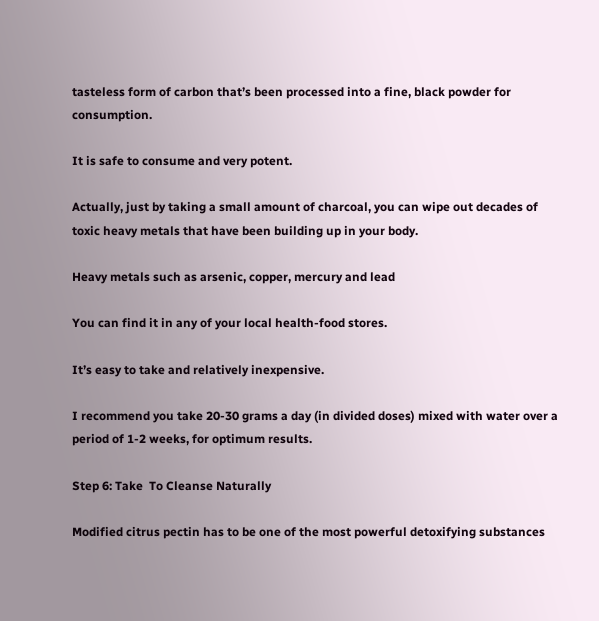tasteless form of carbon that’s been processed into a fine, black powder for consumption.

It is safe to consume and very potent.

Actually, just by taking a small amount of charcoal, you can wipe out decades of toxic heavy metals that have been building up in your body.

Heavy metals such as arsenic, copper, mercury and lead

You can find it in any of your local health-food stores.

It’s easy to take and relatively inexpensive.

I recommend you take 20-30 grams a day (in divided doses) mixed with water over a period of 1-2 weeks, for optimum results.

Step 6: Take  To Cleanse Naturally

Modified citrus pectin has to be one of the most powerful detoxifying substances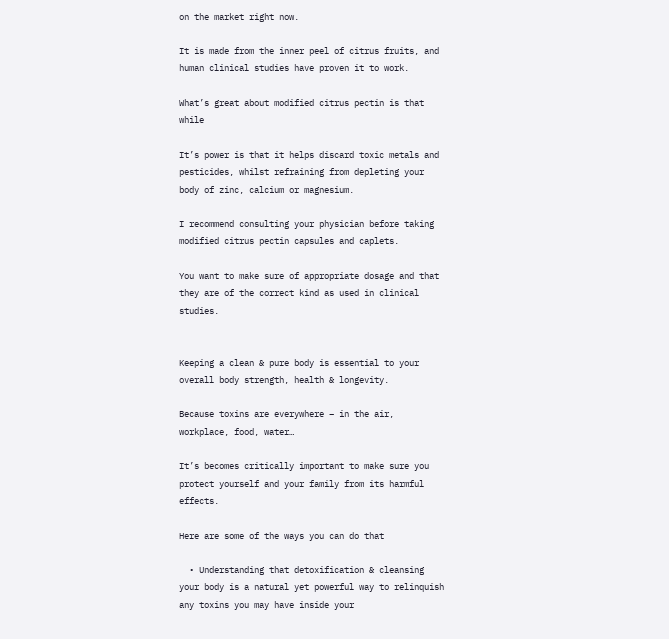on the market right now.

It is made from the inner peel of citrus fruits, and human clinical studies have proven it to work.

What’s great about modified citrus pectin is that while

It’s power is that it helps discard toxic metals and pesticides, whilst refraining from depleting your body of zinc, calcium or magnesium.

I recommend consulting your physician before taking modified citrus pectin capsules and caplets.

You want to make sure of appropriate dosage and that they are of the correct kind as used in clinical studies.


Keeping a clean & pure body is essential to your overall body strength, health & longevity.

Because toxins are everywhere – in the air, workplace, food, water…

It’s becomes critically important to make sure you protect yourself and your family from its harmful effects.

Here are some of the ways you can do that

  • Understanding that detoxification & cleansing your body is a natural yet powerful way to relinquish any toxins you may have inside your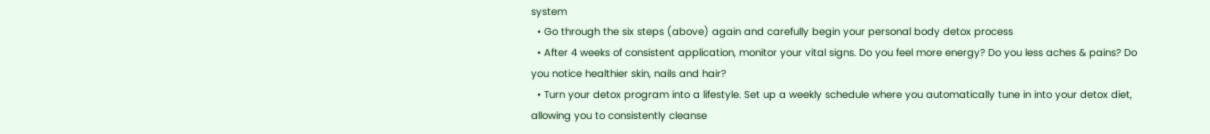system
  • Go through the six steps (above) again and carefully begin your personal body detox process
  • After 4 weeks of consistent application, monitor your vital signs. Do you feel more energy? Do you less aches & pains? Do you notice healthier skin, nails and hair?
  • Turn your detox program into a lifestyle. Set up a weekly schedule where you automatically tune in into your detox diet, allowing you to consistently cleanse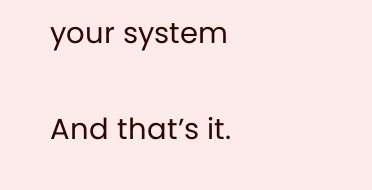your system

And that’s it.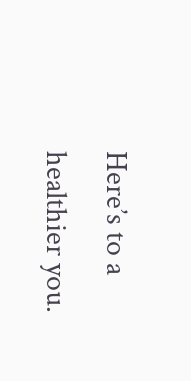Here’s to a healthier you.